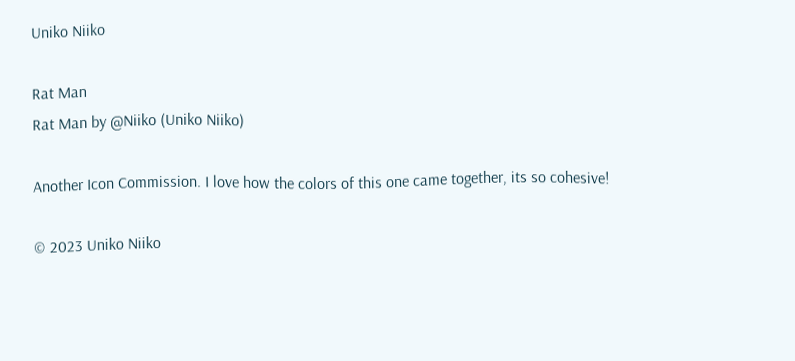Uniko Niiko

Rat Man
Rat Man by @Niiko (Uniko Niiko)

Another Icon Commission. I love how the colors of this one came together, its so cohesive!

© 2023 Uniko Niiko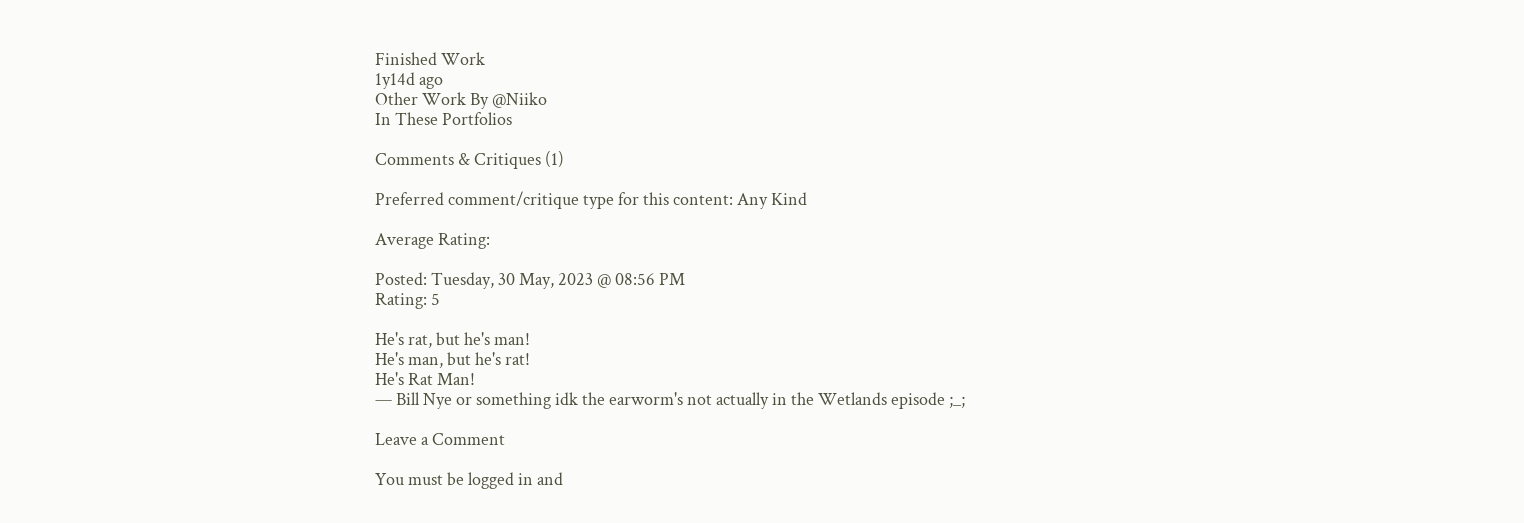Finished Work
1y14d ago
Other Work By @Niiko
In These Portfolios

Comments & Critiques (1)

Preferred comment/critique type for this content: Any Kind

Average Rating:

Posted: Tuesday, 30 May, 2023 @ 08:56 PM
Rating: 5

He's rat, but he's man!
He's man, but he's rat!
He's Rat Man!
— Bill Nye or something idk the earworm's not actually in the Wetlands episode ;_;

Leave a Comment

You must be logged in and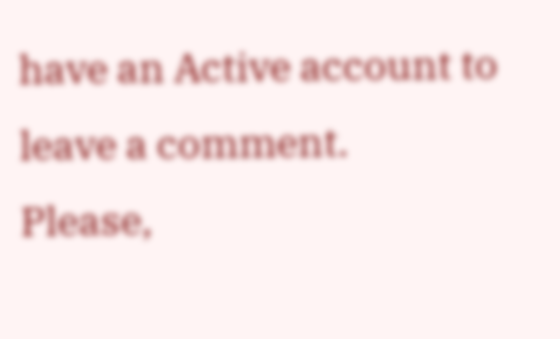have an Active account to leave a comment.
Please,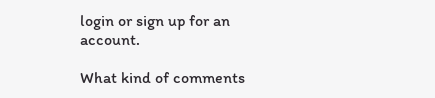login or sign up for an account.

What kind of comments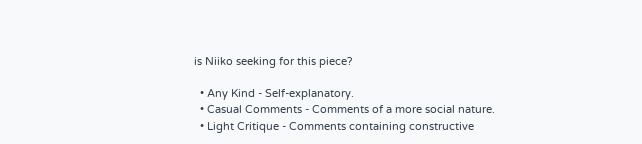is Niiko seeking for this piece?

  • Any Kind - Self-explanatory.
  • Casual Comments - Comments of a more social nature.
  • Light Critique - Comments containing constructive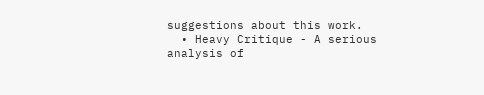suggestions about this work.
  • Heavy Critique - A serious analysis of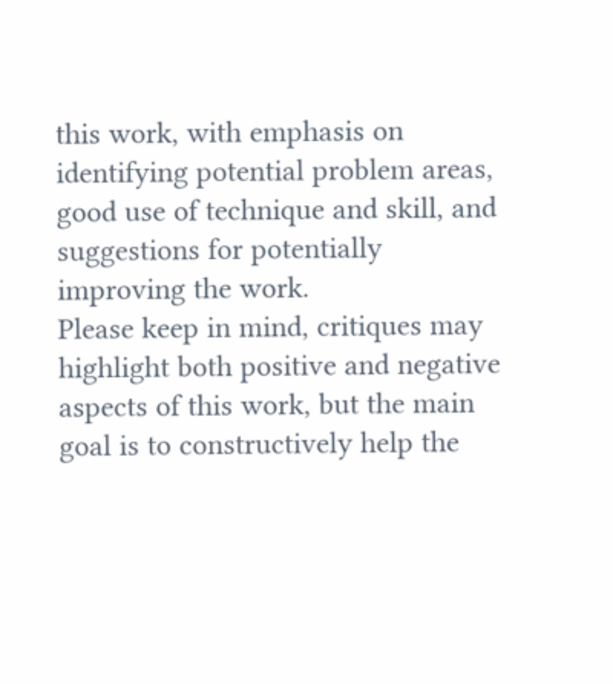this work, with emphasis on identifying potential problem areas, good use of technique and skill, and suggestions for potentially improving the work.
Please keep in mind, critiques may highlight both positive and negative aspects of this work, but the main goal is to constructively help the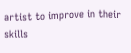artist to improve in their skills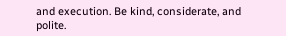and execution. Be kind, considerate, and polite.